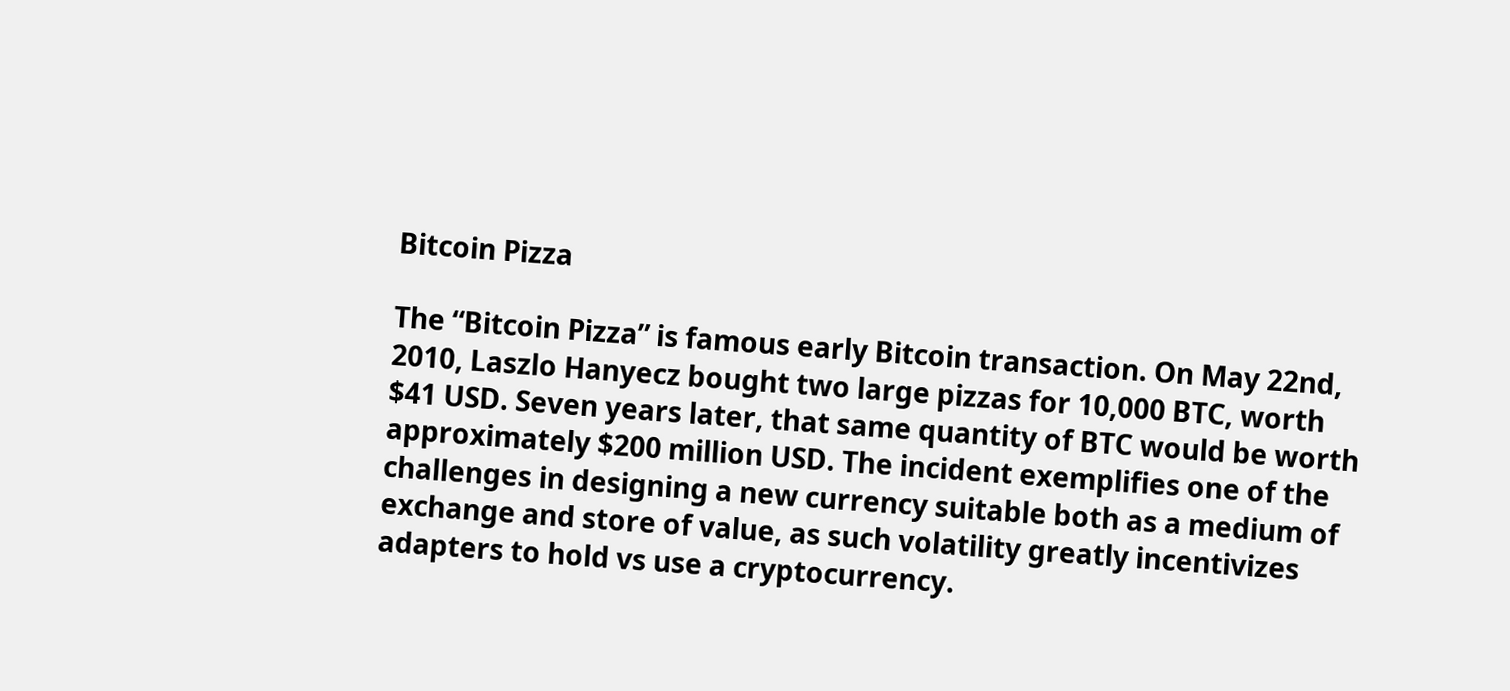Bitcoin Pizza

The “Bitcoin Pizza” is famous early Bitcoin transaction. On May 22nd, 2010, Laszlo Hanyecz bought two large pizzas for 10,000 BTC, worth $41 USD. Seven years later, that same quantity of BTC would be worth approximately $200 million USD. The incident exemplifies one of the challenges in designing a new currency suitable both as a medium of exchange and store of value, as such volatility greatly incentivizes adapters to hold vs use a cryptocurrency.